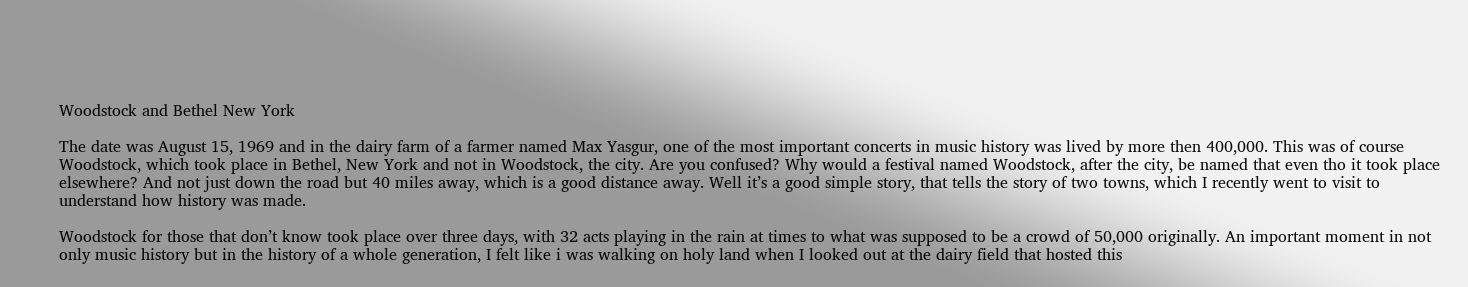Woodstock and Bethel New York

The date was August 15, 1969 and in the dairy farm of a farmer named Max Yasgur, one of the most important concerts in music history was lived by more then 400,000. This was of course Woodstock, which took place in Bethel, New York and not in Woodstock, the city. Are you confused? Why would a festival named Woodstock, after the city, be named that even tho it took place elsewhere? And not just down the road but 40 miles away, which is a good distance away. Well it’s a good simple story, that tells the story of two towns, which I recently went to visit to understand how history was made.

Woodstock for those that don’t know took place over three days, with 32 acts playing in the rain at times to what was supposed to be a crowd of 50,000 originally. An important moment in not only music history but in the history of a whole generation, I felt like i was walking on holy land when I looked out at the dairy field that hosted this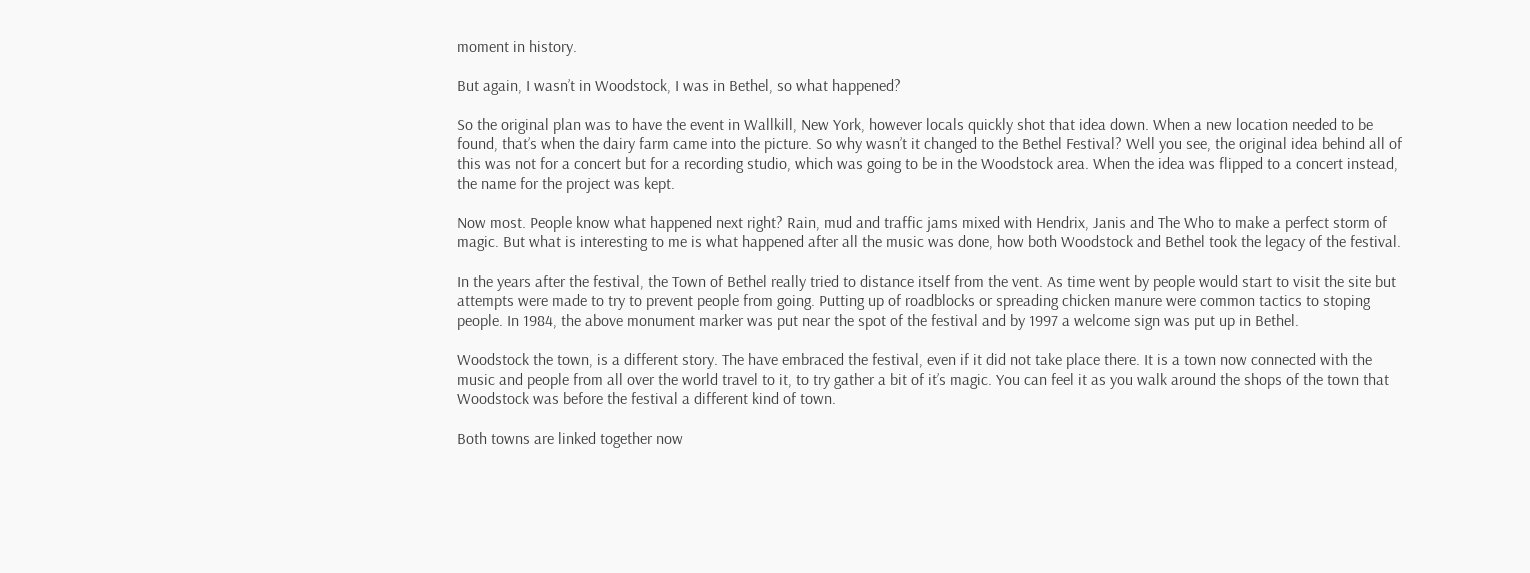moment in history.

But again, I wasn’t in Woodstock, I was in Bethel, so what happened?

So the original plan was to have the event in Wallkill, New York, however locals quickly shot that idea down. When a new location needed to be found, that’s when the dairy farm came into the picture. So why wasn’t it changed to the Bethel Festival? Well you see, the original idea behind all of this was not for a concert but for a recording studio, which was going to be in the Woodstock area. When the idea was flipped to a concert instead, the name for the project was kept.

Now most. People know what happened next right? Rain, mud and traffic jams mixed with Hendrix, Janis and The Who to make a perfect storm of magic. But what is interesting to me is what happened after all the music was done, how both Woodstock and Bethel took the legacy of the festival.

In the years after the festival, the Town of Bethel really tried to distance itself from the vent. As time went by people would start to visit the site but attempts were made to try to prevent people from going. Putting up of roadblocks or spreading chicken manure were common tactics to stoping people. In 1984, the above monument marker was put near the spot of the festival and by 1997 a welcome sign was put up in Bethel.

Woodstock the town, is a different story. The have embraced the festival, even if it did not take place there. It is a town now connected with the music and people from all over the world travel to it, to try gather a bit of it’s magic. You can feel it as you walk around the shops of the town that Woodstock was before the festival a different kind of town.

Both towns are linked together now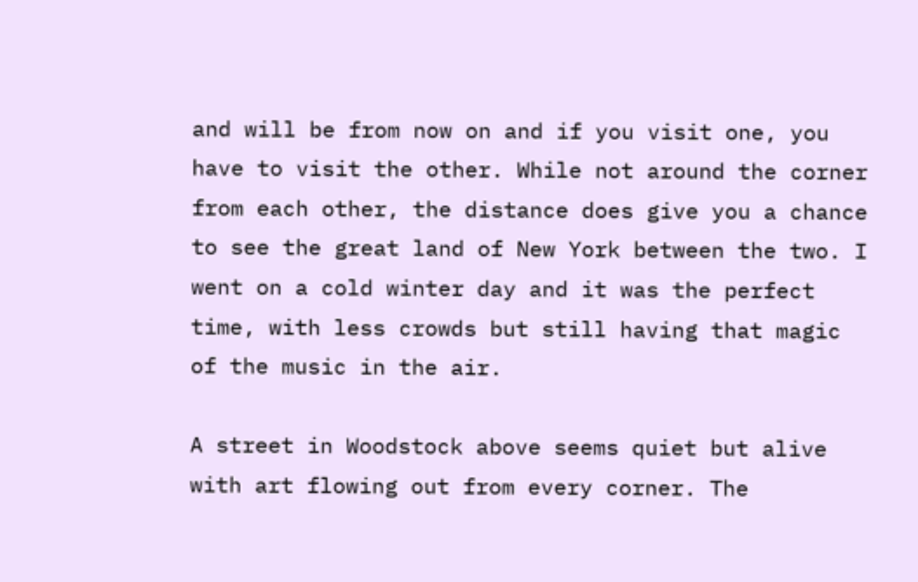and will be from now on and if you visit one, you have to visit the other. While not around the corner from each other, the distance does give you a chance to see the great land of New York between the two. I went on a cold winter day and it was the perfect time, with less crowds but still having that magic of the music in the air.

A street in Woodstock above seems quiet but alive with art flowing out from every corner. The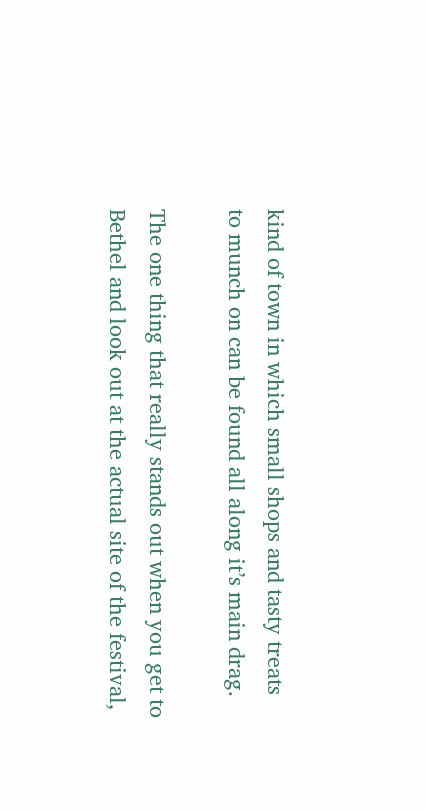kind of town in which small shops and tasty treats to munch on can be found all along it’s main drag.

The one thing that really stands out when you get to Bethel and look out at the actual site of the festival,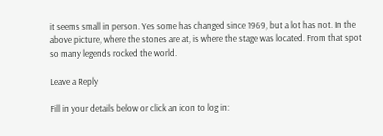it seems small in person. Yes some has changed since 1969, but a lot has not. In the above picture, where the stones are at, is where the stage was located. From that spot so many legends rocked the world.

Leave a Reply

Fill in your details below or click an icon to log in: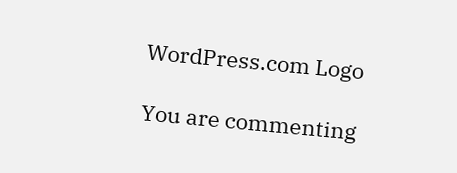WordPress.com Logo

You are commenting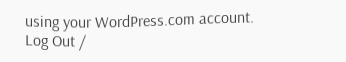using your WordPress.com account. Log Out /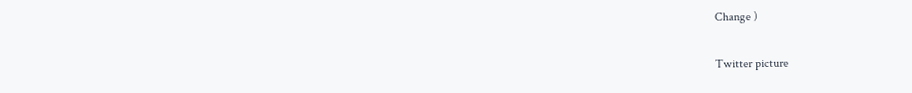Change )

Twitter picture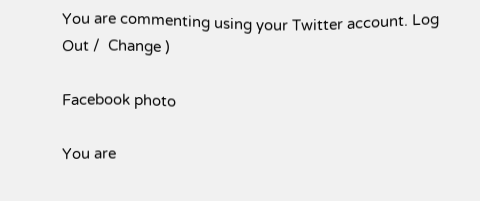You are commenting using your Twitter account. Log Out /  Change )

Facebook photo

You are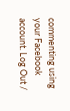commenting using your Facebook account. Log Out /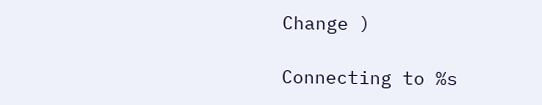Change )

Connecting to %s